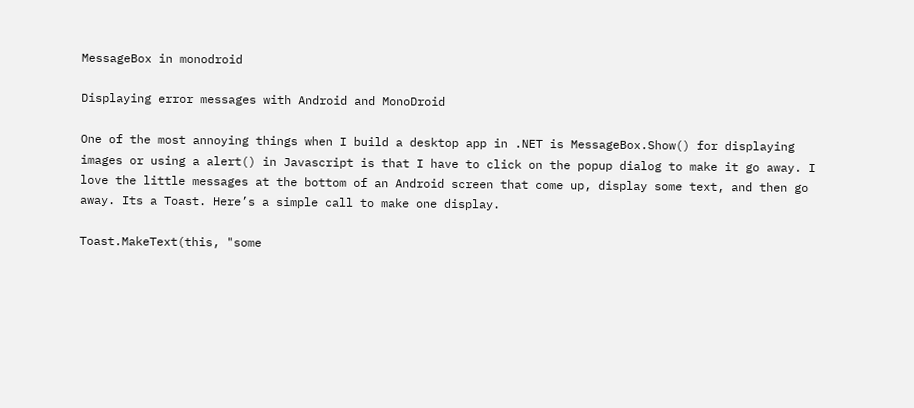MessageBox in monodroid

Displaying error messages with Android and MonoDroid

One of the most annoying things when I build a desktop app in .NET is MessageBox.Show() for displaying images or using a alert() in Javascript is that I have to click on the popup dialog to make it go away. I love the little messages at the bottom of an Android screen that come up, display some text, and then go away. Its a Toast. Here’s a simple call to make one display.

Toast.MakeText(this, "some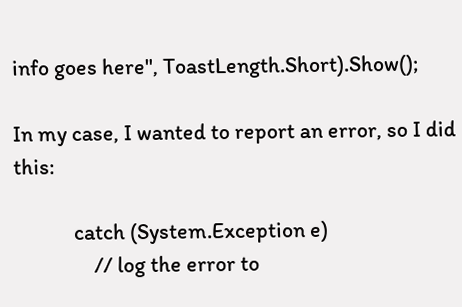info goes here", ToastLength.Short).Show();

In my case, I wanted to report an error, so I did this:

            catch (System.Exception e)
                // log the error to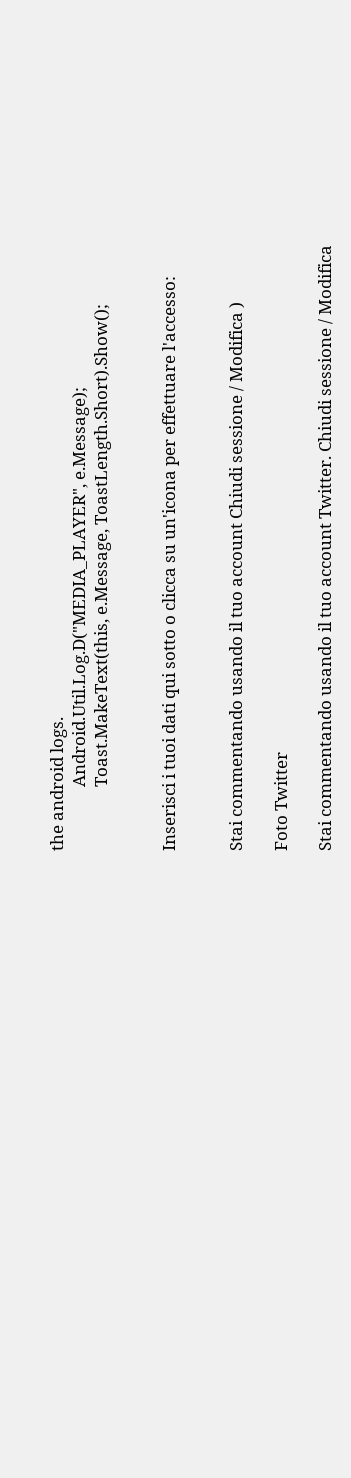the android logs.
                Android.Util.Log.D("MEDIA_PLAYER", e.Message);
                Toast.MakeText(this, e.Message, ToastLength.Short).Show();


Inserisci i tuoi dati qui sotto o clicca su un'icona per effettuare l'accesso:


Stai commentando usando il tuo account Chiudi sessione / Modifica )

Foto Twitter

Stai commentando usando il tuo account Twitter. Chiudi sessione / Modifica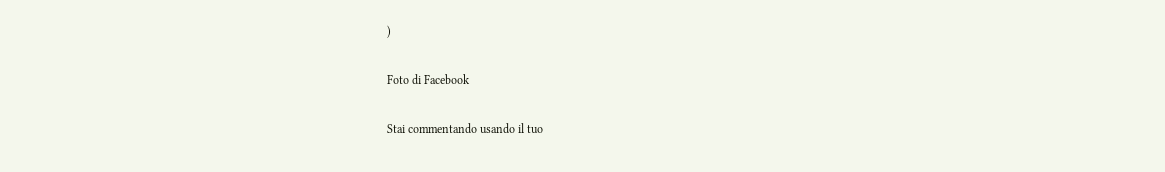)

Foto di Facebook

Stai commentando usando il tuo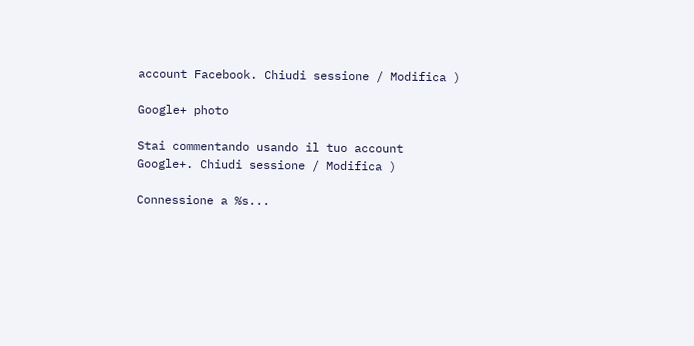account Facebook. Chiudi sessione / Modifica )

Google+ photo

Stai commentando usando il tuo account Google+. Chiudi sessione / Modifica )

Connessione a %s...